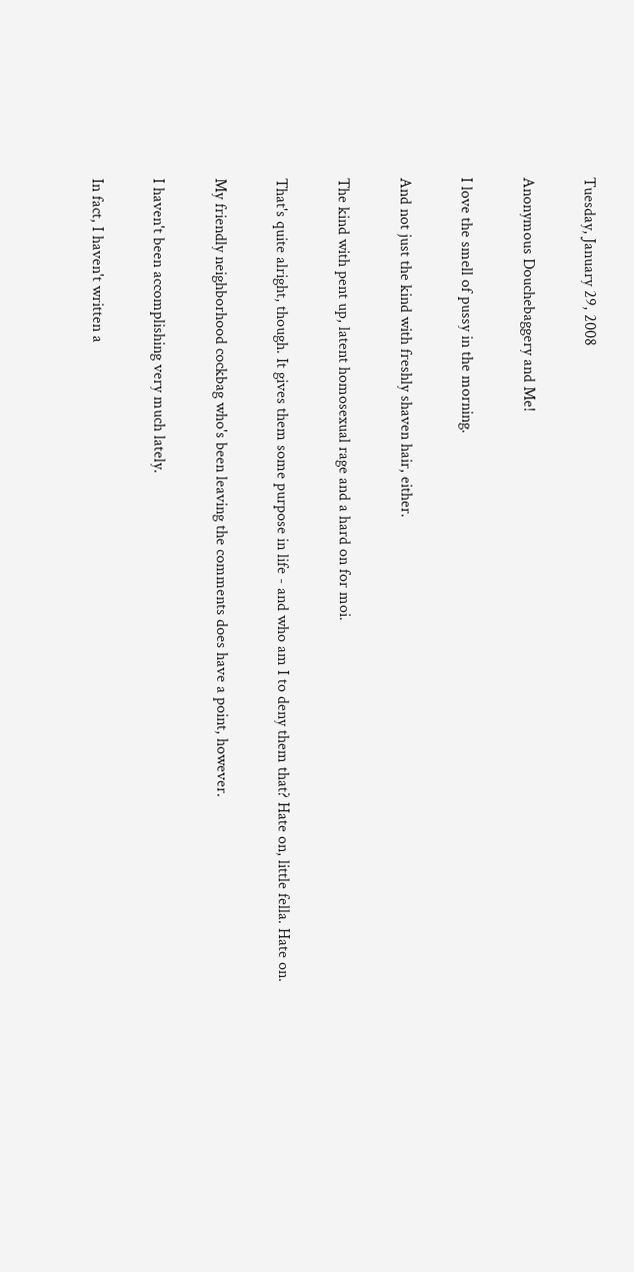Tuesday, January 29, 2008

Anonymous Douchebaggery and Me!

I love the smell of pussy in the morning.

And not just the kind with freshly shaven hair, either.

The kind with pent up, latent homosexual rage and a hard on for moi.

That's quite alright, though. It gives them some purpose in life - and who am I to deny them that? Hate on, little fella. Hate on.

My friendly neighborhood cockbag who's been leaving the comments does have a point, however.

I haven't been accomplishing very much lately.

In fact, I haven't written a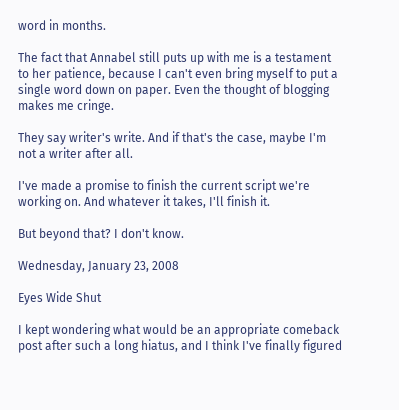word in months.

The fact that Annabel still puts up with me is a testament to her patience, because I can't even bring myself to put a single word down on paper. Even the thought of blogging makes me cringe.

They say writer's write. And if that's the case, maybe I'm not a writer after all.

I've made a promise to finish the current script we're working on. And whatever it takes, I'll finish it.

But beyond that? I don't know.

Wednesday, January 23, 2008

Eyes Wide Shut

I kept wondering what would be an appropriate comeback post after such a long hiatus, and I think I've finally figured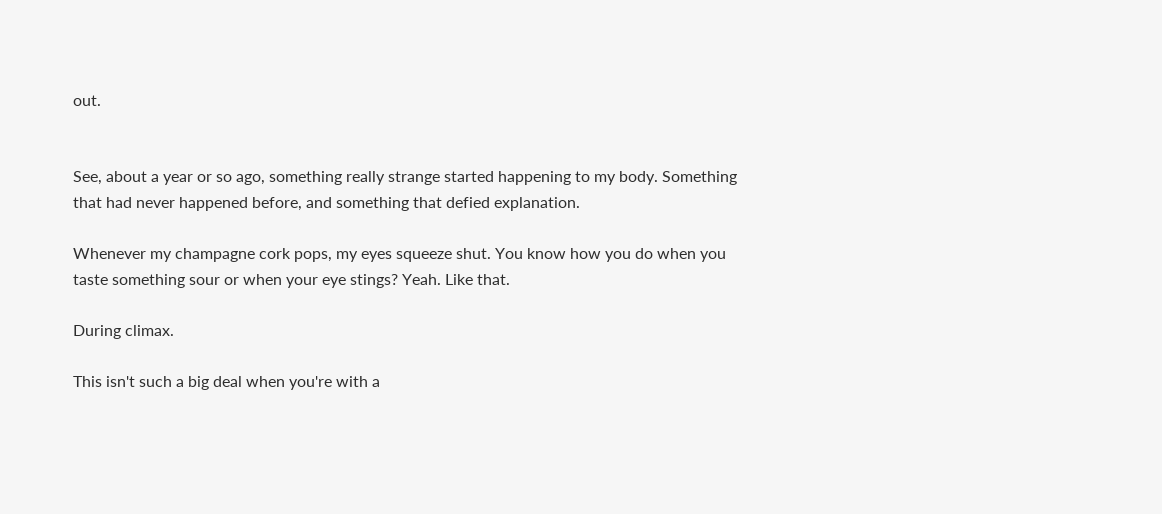out.


See, about a year or so ago, something really strange started happening to my body. Something that had never happened before, and something that defied explanation.

Whenever my champagne cork pops, my eyes squeeze shut. You know how you do when you taste something sour or when your eye stings? Yeah. Like that.

During climax.

This isn't such a big deal when you're with a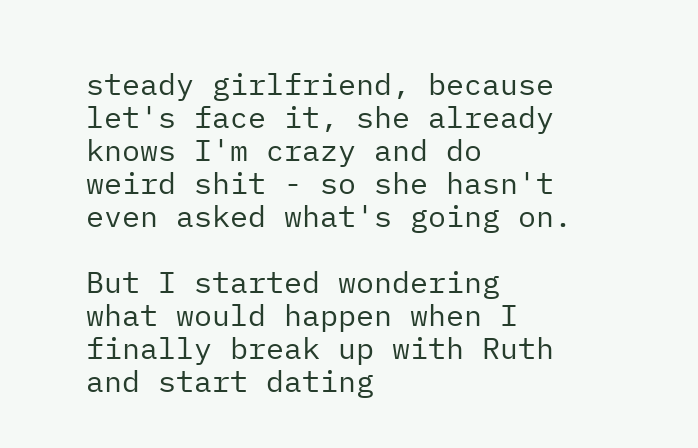steady girlfriend, because let's face it, she already knows I'm crazy and do weird shit - so she hasn't even asked what's going on.

But I started wondering what would happen when I finally break up with Ruth and start dating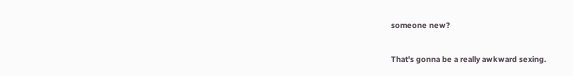someone new?

That's gonna be a really awkward sexing.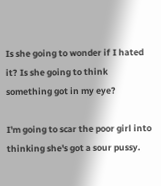Is she going to wonder if I hated it? Is she going to think something got in my eye?

I'm going to scar the poor girl into thinking she's got a sour pussy.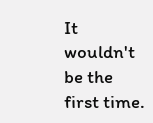It wouldn't be the first time.